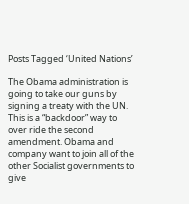Posts Tagged ‘United Nations’

The Obama administration is going to take our guns by signing a treaty with the UN. This is a “backdoor” way to over ride the second amendment. Obama and company want to join all of the other Socialist governments to give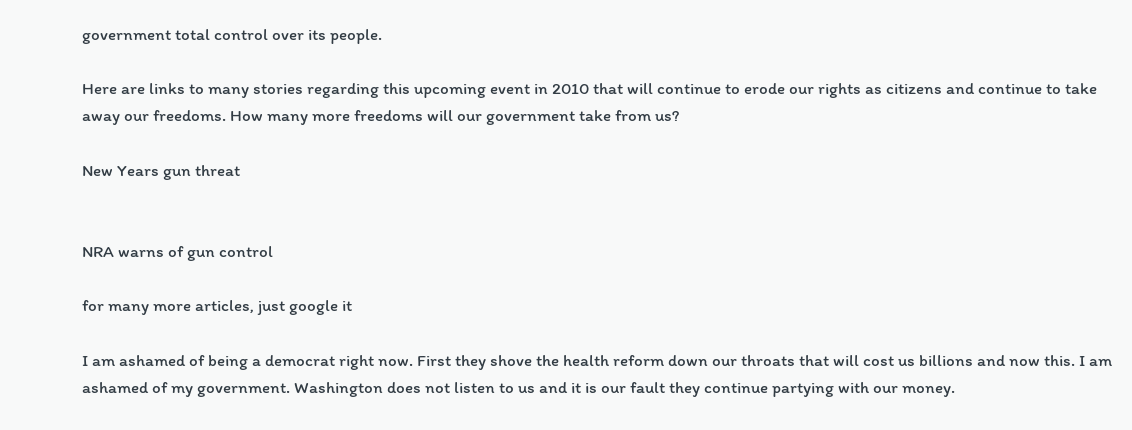government total control over its people.

Here are links to many stories regarding this upcoming event in 2010 that will continue to erode our rights as citizens and continue to take away our freedoms. How many more freedoms will our government take from us?

New Years gun threat


NRA warns of gun control

for many more articles, just google it

I am ashamed of being a democrat right now. First they shove the health reform down our throats that will cost us billions and now this. I am ashamed of my government. Washington does not listen to us and it is our fault they continue partying with our money.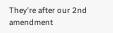They're after our 2nd amendment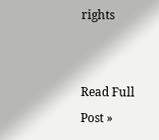rights


Read Full Post »